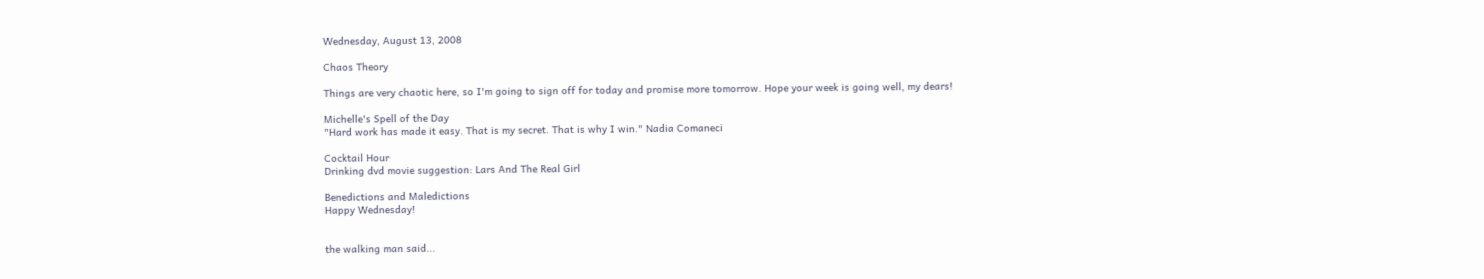Wednesday, August 13, 2008

Chaos Theory

Things are very chaotic here, so I'm going to sign off for today and promise more tomorrow. Hope your week is going well, my dears!

Michelle's Spell of the Day
"Hard work has made it easy. That is my secret. That is why I win." Nadia Comaneci

Cocktail Hour
Drinking dvd movie suggestion: Lars And The Real Girl

Benedictions and Maledictions
Happy Wednesday!


the walking man said...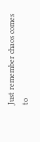Just remember chaos comes to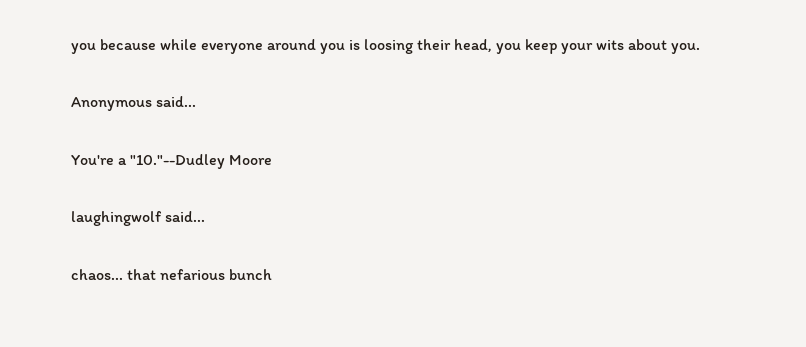you because while everyone around you is loosing their head, you keep your wits about you.

Anonymous said...

You're a "10."--Dudley Moore

laughingwolf said...

chaos... that nefarious bunch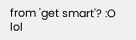from 'get smart'? :O lol